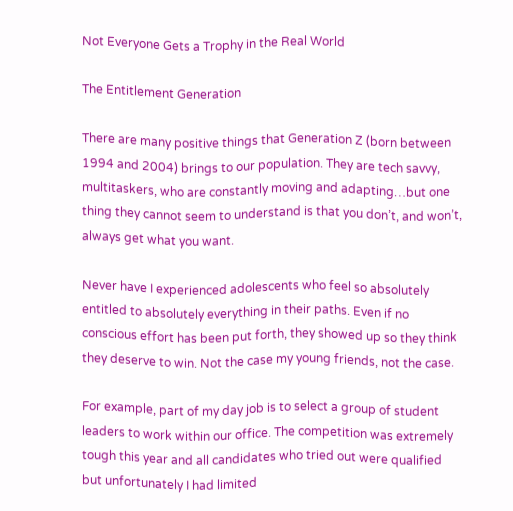Not Everyone Gets a Trophy in the Real World

The Entitlement Generation

There are many positive things that Generation Z (born between 1994 and 2004) brings to our population. They are tech savvy, multitaskers, who are constantly moving and adapting…but one thing they cannot seem to understand is that you don’t, and won’t, always get what you want.

Never have I experienced adolescents who feel so absolutely entitled to absolutely everything in their paths. Even if no conscious effort has been put forth, they showed up so they think they deserve to win. Not the case my young friends, not the case.

For example, part of my day job is to select a group of student leaders to work within our office. The competition was extremely tough this year and all candidates who tried out were qualified but unfortunately I had limited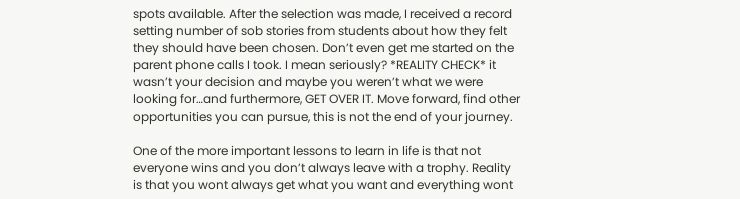spots available. After the selection was made, I received a record setting number of sob stories from students about how they felt they should have been chosen. Don’t even get me started on the parent phone calls I took. I mean seriously? *REALITY CHECK* it wasn’t your decision and maybe you weren’t what we were looking for…and furthermore, GET OVER IT. Move forward, find other opportunities you can pursue, this is not the end of your journey.

One of the more important lessons to learn in life is that not everyone wins and you don’t always leave with a trophy. Reality is that you wont always get what you want and everything wont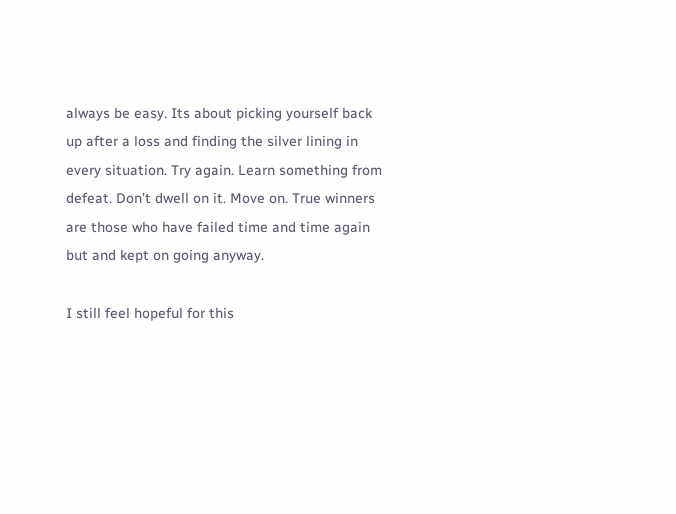always be easy. Its about picking yourself back up after a loss and finding the silver lining in every situation. Try again. Learn something from defeat. Don’t dwell on it. Move on. True winners are those who have failed time and time again but and kept on going anyway.

I still feel hopeful for this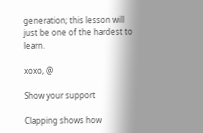generation; this lesson will just be one of the hardest to learn.

xoxo, @

Show your support

Clapping shows how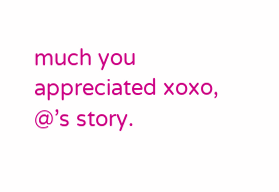much you appreciated xoxo, @’s story.